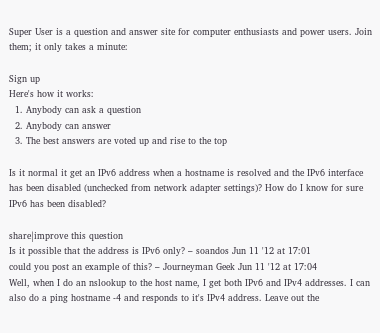Super User is a question and answer site for computer enthusiasts and power users. Join them; it only takes a minute:

Sign up
Here's how it works:
  1. Anybody can ask a question
  2. Anybody can answer
  3. The best answers are voted up and rise to the top

Is it normal it get an IPv6 address when a hostname is resolved and the IPv6 interface has been disabled (unchecked from network adapter settings)? How do I know for sure IPv6 has been disabled?

share|improve this question
Is it possible that the address is IPv6 only? – soandos Jun 11 '12 at 17:01
could you post an example of this? – Journeyman Geek Jun 11 '12 at 17:04
Well, when I do an nslookup to the host name, I get both IPv6 and IPv4 addresses. I can also do a ping hostname -4 and responds to it's IPv4 address. Leave out the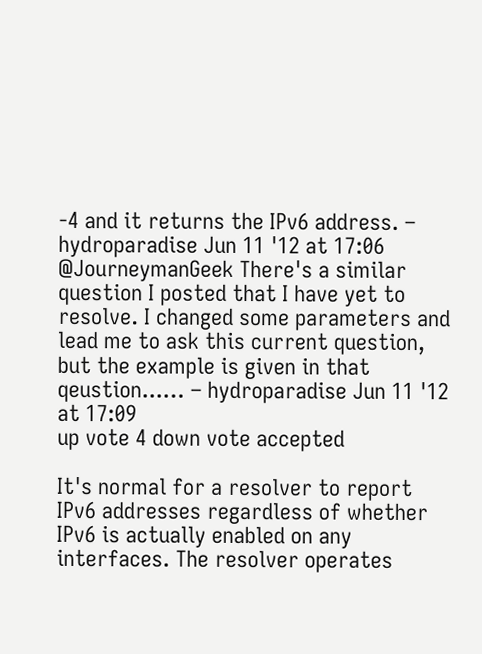-4 and it returns the IPv6 address. – hydroparadise Jun 11 '12 at 17:06
@JourneymanGeek There's a similar question I posted that I have yet to resolve. I changed some parameters and lead me to ask this current question, but the example is given in that qeustion...… – hydroparadise Jun 11 '12 at 17:09
up vote 4 down vote accepted

It's normal for a resolver to report IPv6 addresses regardless of whether IPv6 is actually enabled on any interfaces. The resolver operates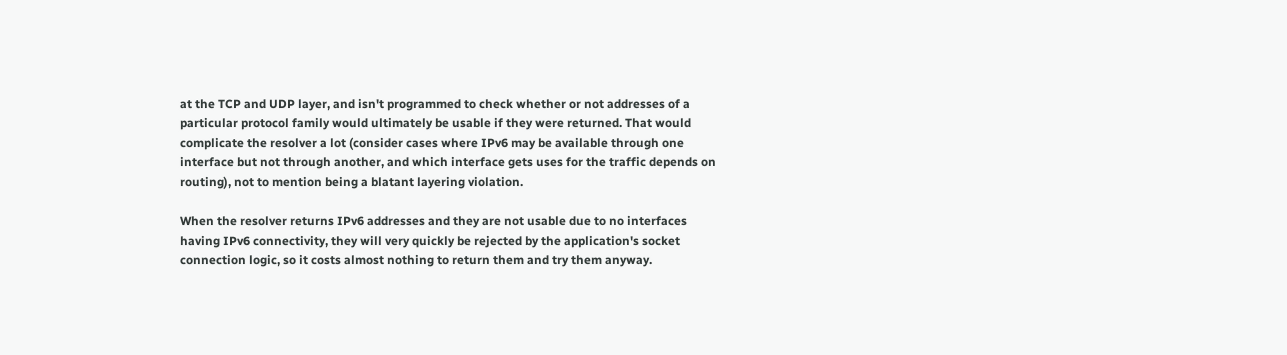at the TCP and UDP layer, and isn't programmed to check whether or not addresses of a particular protocol family would ultimately be usable if they were returned. That would complicate the resolver a lot (consider cases where IPv6 may be available through one interface but not through another, and which interface gets uses for the traffic depends on routing), not to mention being a blatant layering violation.

When the resolver returns IPv6 addresses and they are not usable due to no interfaces having IPv6 connectivity, they will very quickly be rejected by the application's socket connection logic, so it costs almost nothing to return them and try them anyway.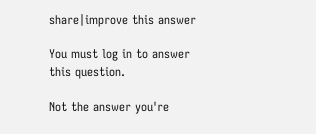share|improve this answer

You must log in to answer this question.

Not the answer you're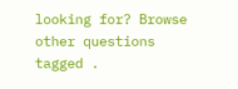looking for? Browse other questions tagged .